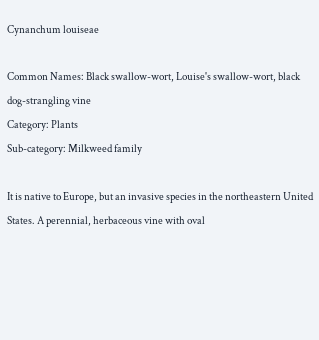Cynanchum louiseae

Common Names: Black swallow-wort, Louise's swallow-wort, black dog-strangling vine
Category: Plants
Sub-category: Milkweed family

It is native to Europe, but an invasive species in the northeastern United States. A perennial, herbaceous vine with oval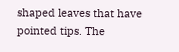shaped leaves that have pointed tips. The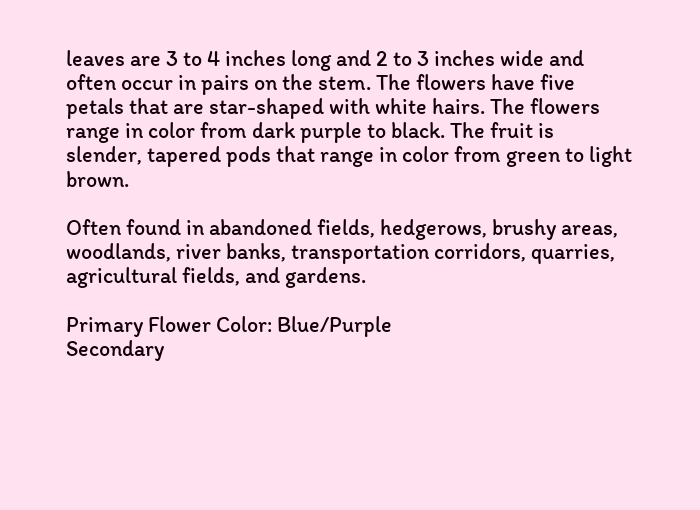leaves are 3 to 4 inches long and 2 to 3 inches wide and often occur in pairs on the stem. The flowers have five petals that are star-shaped with white hairs. The flowers range in color from dark purple to black. The fruit is slender, tapered pods that range in color from green to light brown.

Often found in abandoned fields, hedgerows, brushy areas, woodlands, river banks, transportation corridors, quarries, agricultural fields, and gardens.

Primary Flower Color: Blue/Purple
Secondary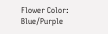Flower Color: Blue/Purple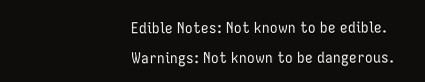Edible Notes: Not known to be edible.
Warnings: Not known to be dangerous.